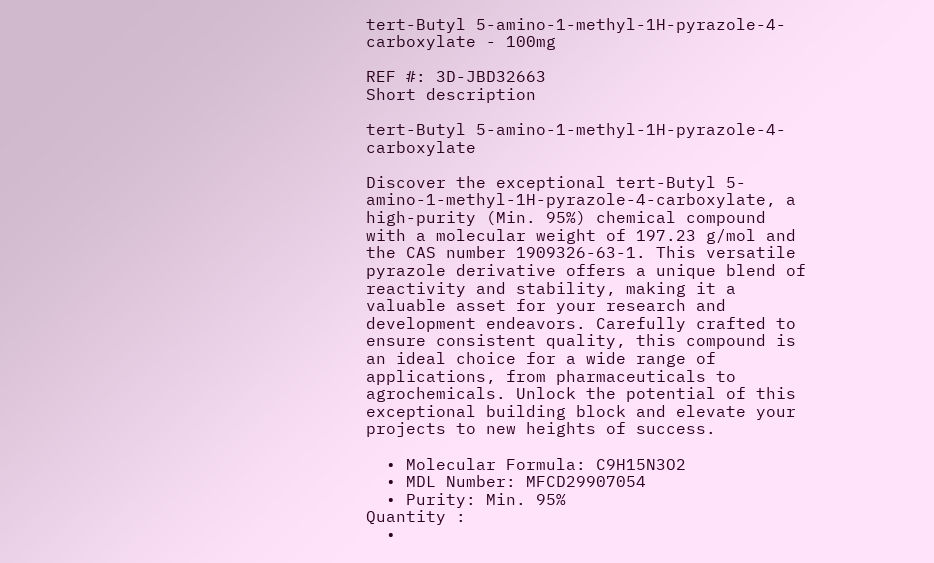tert-Butyl 5-amino-1-methyl-1H-pyrazole-4-carboxylate - 100mg

REF #: 3D-JBD32663
Short description

tert-Butyl 5-amino-1-methyl-1H-pyrazole-4-carboxylate

Discover the exceptional tert-Butyl 5-amino-1-methyl-1H-pyrazole-4-carboxylate, a high-purity (Min. 95%) chemical compound with a molecular weight of 197.23 g/mol and the CAS number 1909326-63-1. This versatile pyrazole derivative offers a unique blend of reactivity and stability, making it a valuable asset for your research and development endeavors. Carefully crafted to ensure consistent quality, this compound is an ideal choice for a wide range of applications, from pharmaceuticals to agrochemicals. Unlock the potential of this exceptional building block and elevate your projects to new heights of success.

  • Molecular Formula: C9H15N3O2
  • MDL Number: MFCD29907054
  • Purity: Min. 95%
Quantity :
  •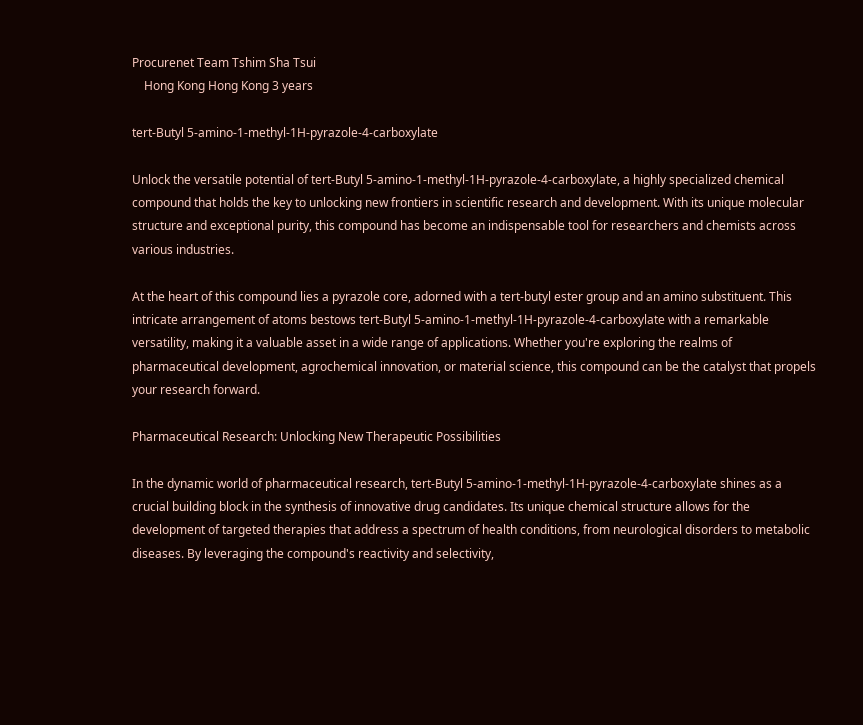Procurenet Team Tshim Sha Tsui
    Hong Kong Hong Kong 3 years

tert-Butyl 5-amino-1-methyl-1H-pyrazole-4-carboxylate

Unlock the versatile potential of tert-Butyl 5-amino-1-methyl-1H-pyrazole-4-carboxylate, a highly specialized chemical compound that holds the key to unlocking new frontiers in scientific research and development. With its unique molecular structure and exceptional purity, this compound has become an indispensable tool for researchers and chemists across various industries.

At the heart of this compound lies a pyrazole core, adorned with a tert-butyl ester group and an amino substituent. This intricate arrangement of atoms bestows tert-Butyl 5-amino-1-methyl-1H-pyrazole-4-carboxylate with a remarkable versatility, making it a valuable asset in a wide range of applications. Whether you're exploring the realms of pharmaceutical development, agrochemical innovation, or material science, this compound can be the catalyst that propels your research forward.

Pharmaceutical Research: Unlocking New Therapeutic Possibilities

In the dynamic world of pharmaceutical research, tert-Butyl 5-amino-1-methyl-1H-pyrazole-4-carboxylate shines as a crucial building block in the synthesis of innovative drug candidates. Its unique chemical structure allows for the development of targeted therapies that address a spectrum of health conditions, from neurological disorders to metabolic diseases. By leveraging the compound's reactivity and selectivity,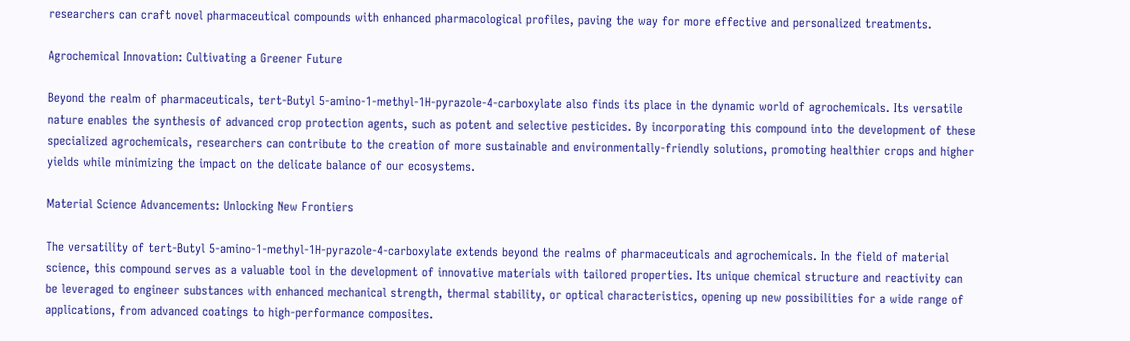researchers can craft novel pharmaceutical compounds with enhanced pharmacological profiles, paving the way for more effective and personalized treatments.

Agrochemical Innovation: Cultivating a Greener Future

Beyond the realm of pharmaceuticals, tert-Butyl 5-amino-1-methyl-1H-pyrazole-4-carboxylate also finds its place in the dynamic world of agrochemicals. Its versatile nature enables the synthesis of advanced crop protection agents, such as potent and selective pesticides. By incorporating this compound into the development of these specialized agrochemicals, researchers can contribute to the creation of more sustainable and environmentally-friendly solutions, promoting healthier crops and higher yields while minimizing the impact on the delicate balance of our ecosystems.

Material Science Advancements: Unlocking New Frontiers

The versatility of tert-Butyl 5-amino-1-methyl-1H-pyrazole-4-carboxylate extends beyond the realms of pharmaceuticals and agrochemicals. In the field of material science, this compound serves as a valuable tool in the development of innovative materials with tailored properties. Its unique chemical structure and reactivity can be leveraged to engineer substances with enhanced mechanical strength, thermal stability, or optical characteristics, opening up new possibilities for a wide range of applications, from advanced coatings to high-performance composites.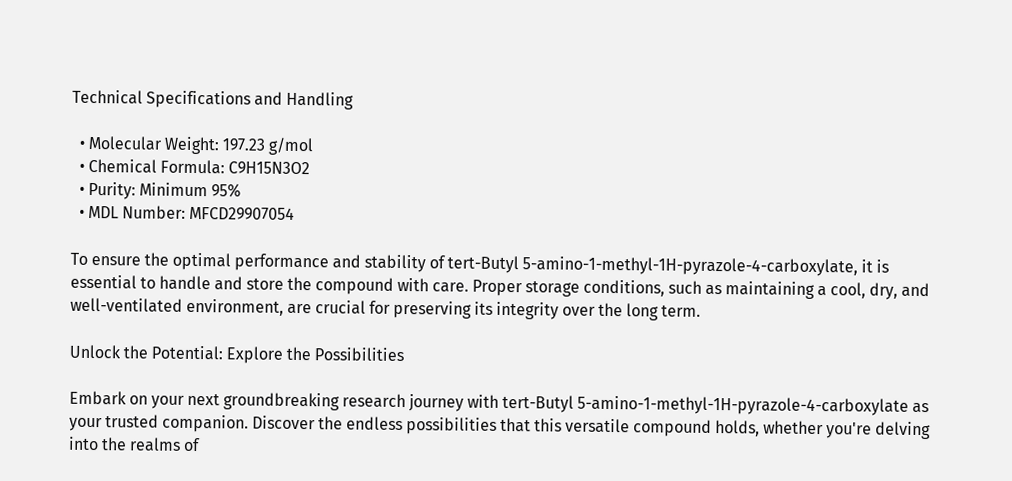Technical Specifications and Handling

  • Molecular Weight: 197.23 g/mol
  • Chemical Formula: C9H15N3O2
  • Purity: Minimum 95%
  • MDL Number: MFCD29907054

To ensure the optimal performance and stability of tert-Butyl 5-amino-1-methyl-1H-pyrazole-4-carboxylate, it is essential to handle and store the compound with care. Proper storage conditions, such as maintaining a cool, dry, and well-ventilated environment, are crucial for preserving its integrity over the long term.

Unlock the Potential: Explore the Possibilities

Embark on your next groundbreaking research journey with tert-Butyl 5-amino-1-methyl-1H-pyrazole-4-carboxylate as your trusted companion. Discover the endless possibilities that this versatile compound holds, whether you're delving into the realms of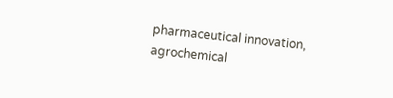pharmaceutical innovation, agrochemical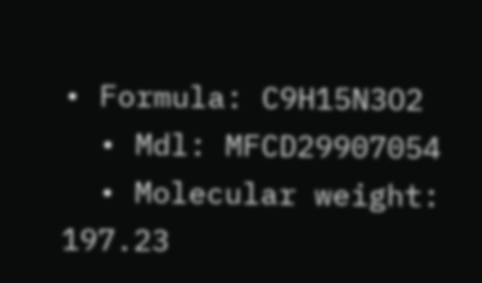• Formula: C9H15N3O2
  • Mdl: MFCD29907054
  • Molecular weight: 197.23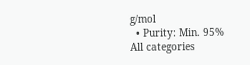g/mol
  • Purity: Min. 95%
All categories